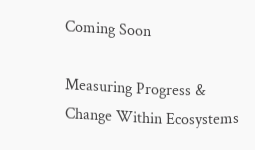Coming Soon

Measuring Progress & Change Within Ecosystems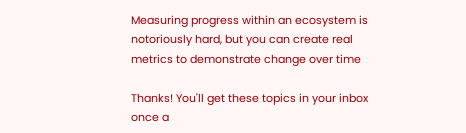Measuring progress within an ecosystem is notoriously hard, but you can create real metrics to demonstrate change over time

Thanks! You'll get these topics in your inbox once a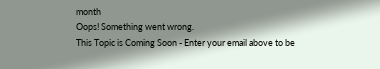month
Oops! Something went wrong.
This Topic is Coming Soon - Enter your email above to be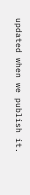updated when we publish it.